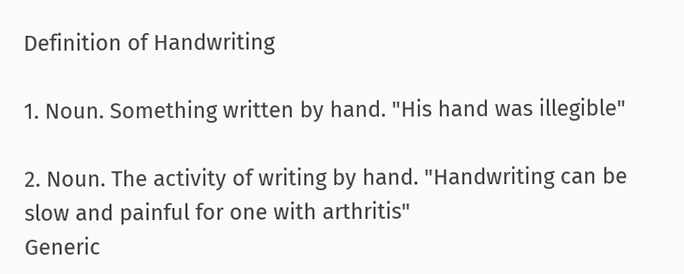Definition of Handwriting

1. Noun. Something written by hand. "His hand was illegible"

2. Noun. The activity of writing by hand. "Handwriting can be slow and painful for one with arthritis"
Generic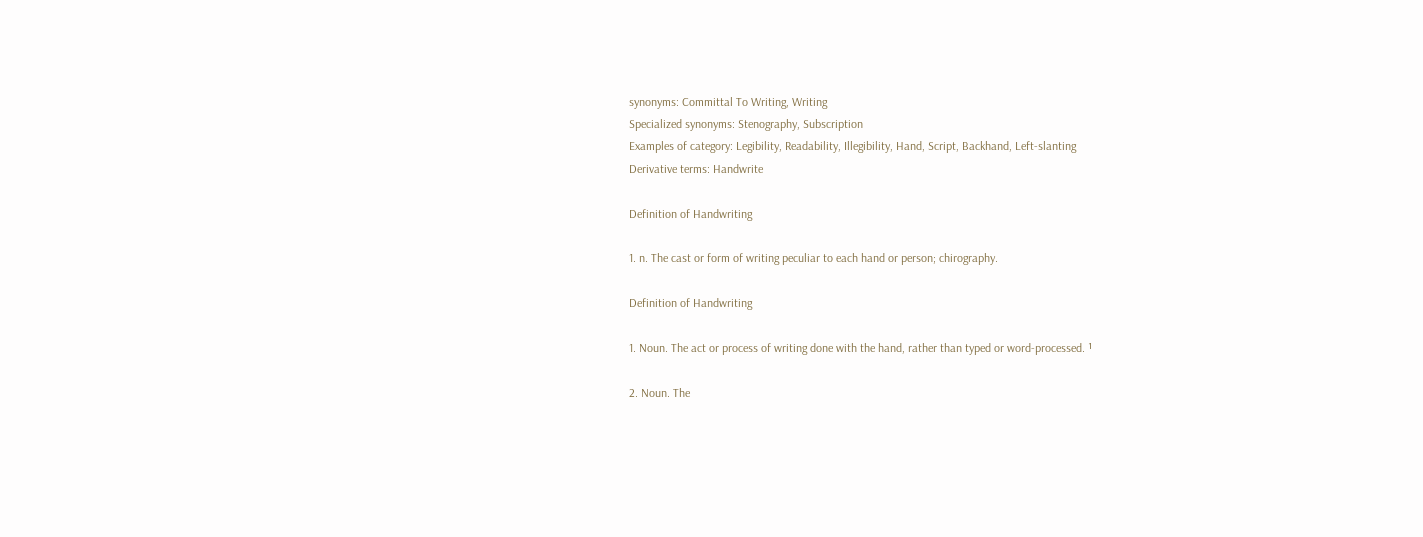synonyms: Committal To Writing, Writing
Specialized synonyms: Stenography, Subscription
Examples of category: Legibility, Readability, Illegibility, Hand, Script, Backhand, Left-slanting
Derivative terms: Handwrite

Definition of Handwriting

1. n. The cast or form of writing peculiar to each hand or person; chirography.

Definition of Handwriting

1. Noun. The act or process of writing done with the hand, rather than typed or word-processed. ¹

2. Noun. The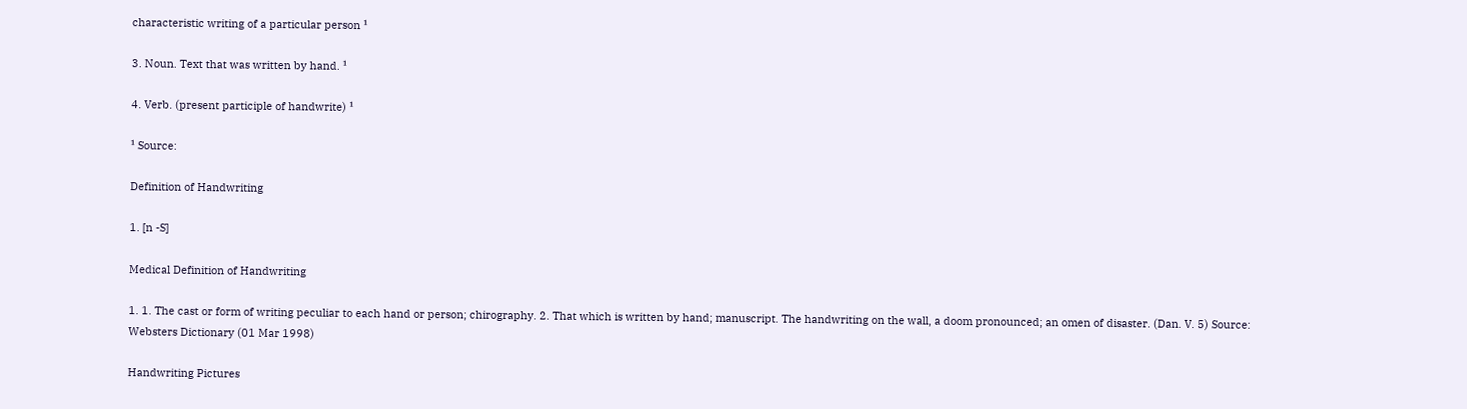characteristic writing of a particular person ¹

3. Noun. Text that was written by hand. ¹

4. Verb. (present participle of handwrite) ¹

¹ Source:

Definition of Handwriting

1. [n -S]

Medical Definition of Handwriting

1. 1. The cast or form of writing peculiar to each hand or person; chirography. 2. That which is written by hand; manuscript. The handwriting on the wall, a doom pronounced; an omen of disaster. (Dan. V. 5) Source: Websters Dictionary (01 Mar 1998)

Handwriting Pictures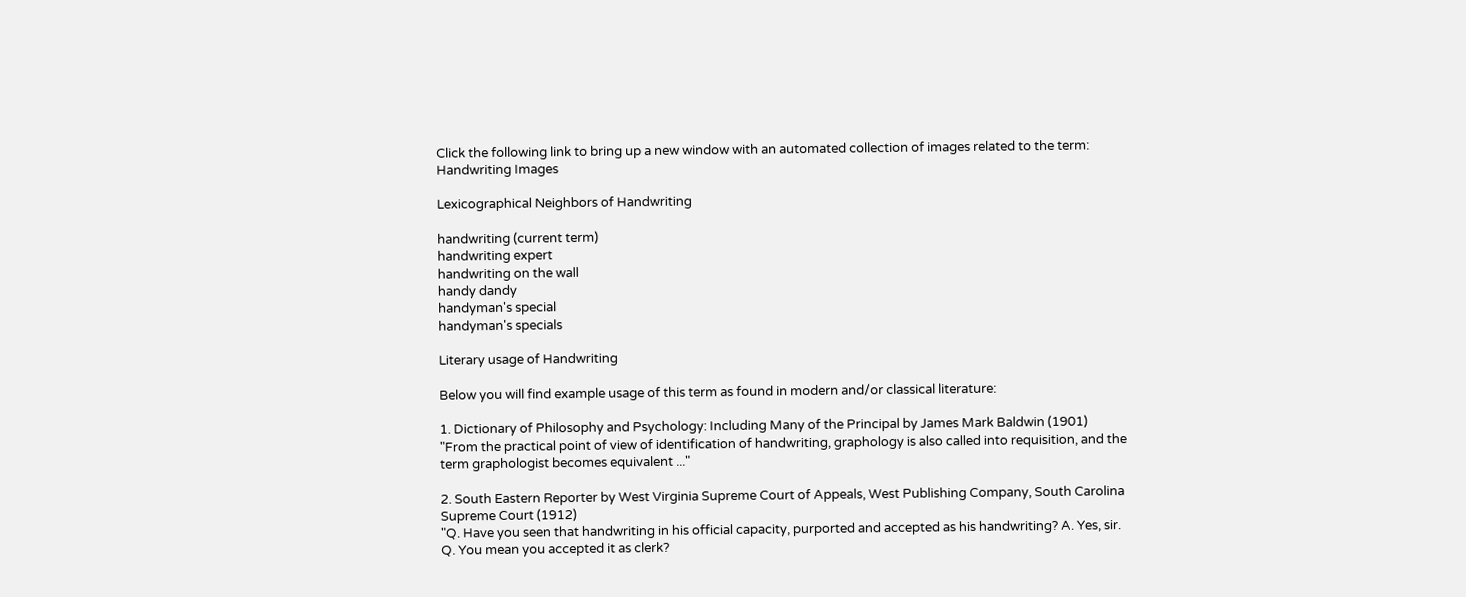Click the following link to bring up a new window with an automated collection of images related to the term: Handwriting Images

Lexicographical Neighbors of Handwriting

handwriting (current term)
handwriting expert
handwriting on the wall
handy dandy
handyman's special
handyman's specials

Literary usage of Handwriting

Below you will find example usage of this term as found in modern and/or classical literature:

1. Dictionary of Philosophy and Psychology: Including Many of the Principal by James Mark Baldwin (1901)
"From the practical point of view of identification of handwriting, graphology is also called into requisition, and the term graphologist becomes equivalent ..."

2. South Eastern Reporter by West Virginia Supreme Court of Appeals, West Publishing Company, South Carolina Supreme Court (1912)
"Q. Have you seen that handwriting in his official capacity, purported and accepted as his handwriting? A. Yes, sir. Q. You mean you accepted it as clerk?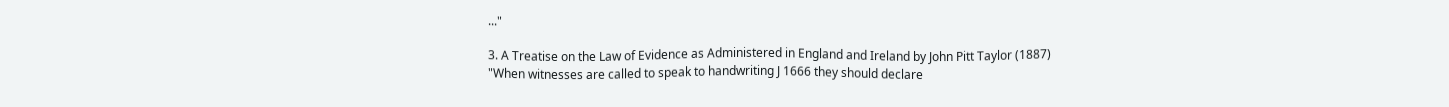..."

3. A Treatise on the Law of Evidence as Administered in England and Ireland by John Pitt Taylor (1887)
"When witnesses are called to speak to handwriting J 1666 they should declare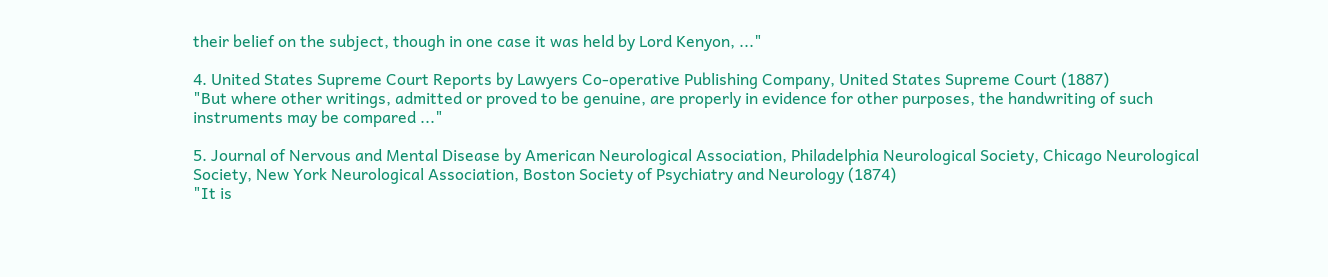their belief on the subject, though in one case it was held by Lord Kenyon, ..."

4. United States Supreme Court Reports by Lawyers Co-operative Publishing Company, United States Supreme Court (1887)
"But where other writings, admitted or proved to be genuine, are properly in evidence for other purposes, the handwriting of such instruments may be compared ..."

5. Journal of Nervous and Mental Disease by American Neurological Association, Philadelphia Neurological Society, Chicago Neurological Society, New York Neurological Association, Boston Society of Psychiatry and Neurology (1874)
"It is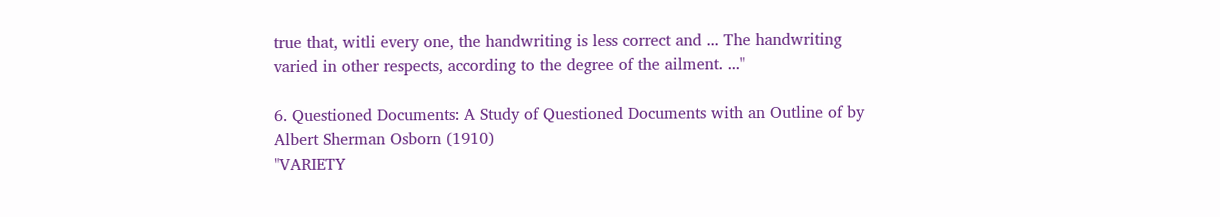true that, witli every one, the handwriting is less correct and ... The handwriting varied in other respects, according to the degree of the ailment. ..."

6. Questioned Documents: A Study of Questioned Documents with an Outline of by Albert Sherman Osborn (1910)
"VARIETY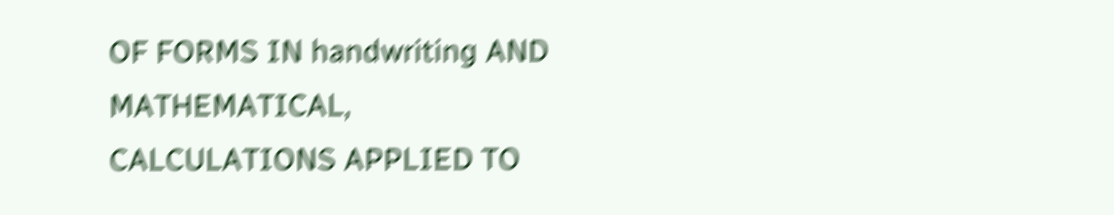OF FORMS IN handwriting AND MATHEMATICAL, CALCULATIONS APPLIED TO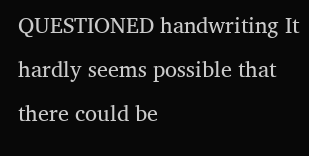QUESTIONED handwriting It hardly seems possible that there could be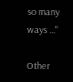so many ways ..."

Other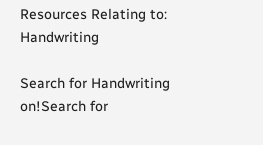Resources Relating to: Handwriting

Search for Handwriting on!Search for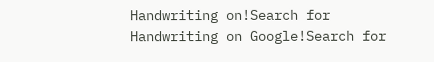Handwriting on!Search for Handwriting on Google!Search for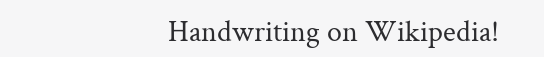Handwriting on Wikipedia!